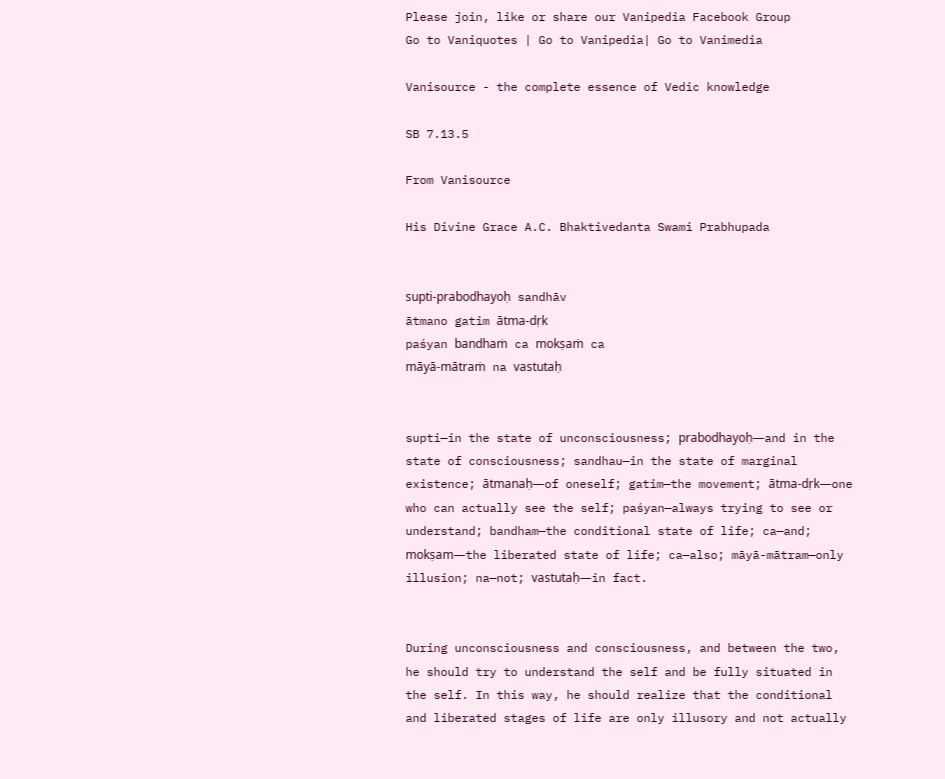Please join, like or share our Vanipedia Facebook Group
Go to Vaniquotes | Go to Vanipedia| Go to Vanimedia

Vanisource - the complete essence of Vedic knowledge

SB 7.13.5

From Vanisource

His Divine Grace A.C. Bhaktivedanta Swami Prabhupada


supti-prabodhayoḥ sandhāv
ātmano gatim ātma-dṛk
paśyan bandhaṁ ca mokṣaṁ ca
māyā-mātraṁ na vastutaḥ


supti—in the state of unconsciousness; prabodhayoḥ—and in the state of consciousness; sandhau—in the state of marginal existence; ātmanaḥ—of oneself; gatim—the movement; ātma-dṛk—one who can actually see the self; paśyan—always trying to see or understand; bandham—the conditional state of life; ca—and; mokṣam—the liberated state of life; ca—also; māyā-mātram—only illusion; na—not; vastutaḥ—in fact.


During unconsciousness and consciousness, and between the two, he should try to understand the self and be fully situated in the self. In this way, he should realize that the conditional and liberated stages of life are only illusory and not actually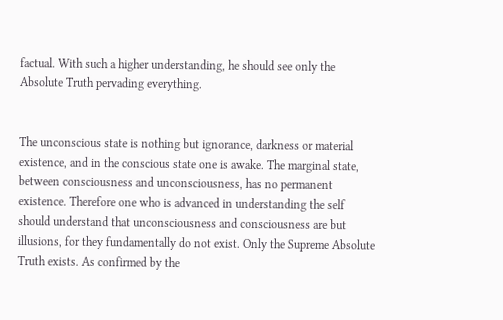factual. With such a higher understanding, he should see only the Absolute Truth pervading everything.


The unconscious state is nothing but ignorance, darkness or material existence, and in the conscious state one is awake. The marginal state, between consciousness and unconsciousness, has no permanent existence. Therefore one who is advanced in understanding the self should understand that unconsciousness and consciousness are but illusions, for they fundamentally do not exist. Only the Supreme Absolute Truth exists. As confirmed by the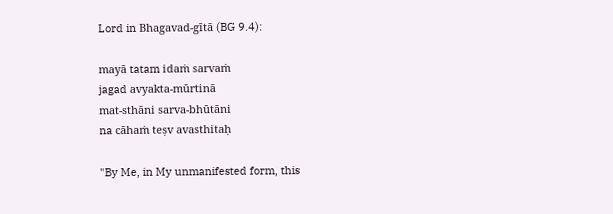Lord in Bhagavad-gītā (BG 9.4):

mayā tatam idaṁ sarvaṁ
jagad avyakta-mūrtinā
mat-sthāni sarva-bhūtāni
na cāhaṁ teṣv avasthitaḥ

"By Me, in My unmanifested form, this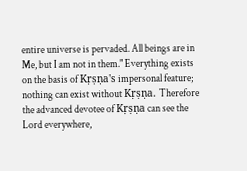entire universe is pervaded. All beings are in Me, but I am not in them." Everything exists on the basis of Kṛṣṇa's impersonal feature; nothing can exist without Kṛṣṇa. Therefore the advanced devotee of Kṛṣṇa can see the Lord everywhere,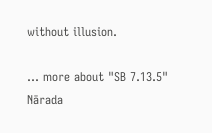without illusion.

... more about "SB 7.13.5"
Nārada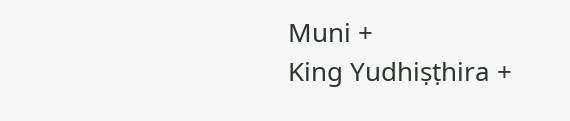Muni +
King Yudhiṣṭhira +